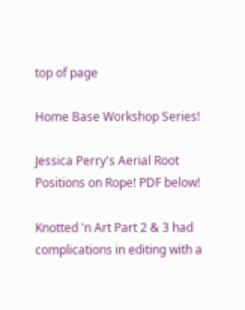top of page

Home Base Workshop Series!

Jessica Perry's Aerial Root Positions on Rope! PDF below!

Knotted 'n Art Part 2 & 3 had complications in editing with a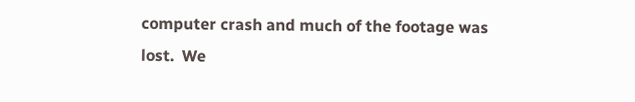computer crash and much of the footage was lost.  We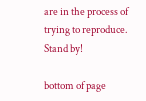are in the process of trying to reproduce.  Stand by!

bottom of page